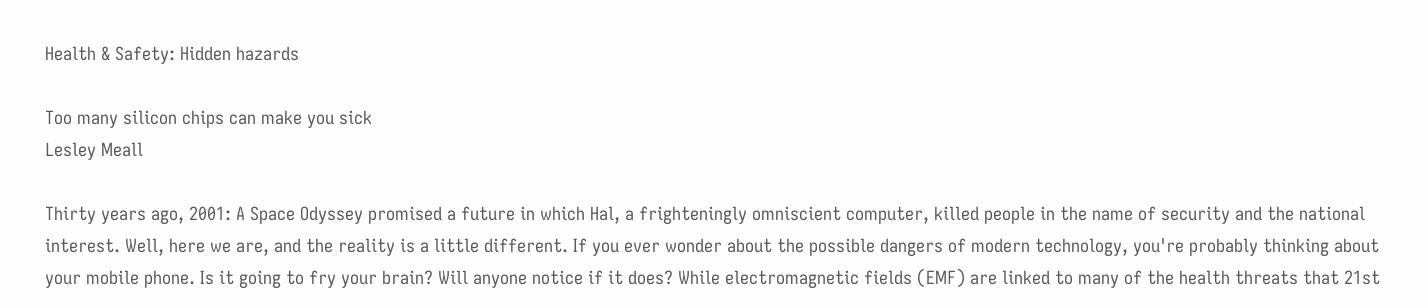Health & Safety: Hidden hazards

Too many silicon chips can make you sick
Lesley Meall

Thirty years ago, 2001: A Space Odyssey promised a future in which Hal, a frighteningly omniscient computer, killed people in the name of security and the national interest. Well, here we are, and the reality is a little different. If you ever wonder about the possible dangers of modern technology, you're probably thinking about your mobile phone. Is it going to fry your brain? Will anyone notice if it does? While electromagnetic fields (EMF) are linked to many of the health threats that 21st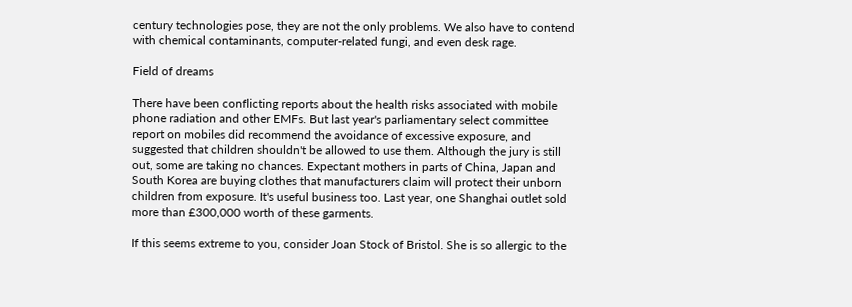century technologies pose, they are not the only problems. We also have to contend with chemical contaminants, computer-related fungi, and even desk rage.

Field of dreams

There have been conflicting reports about the health risks associated with mobile phone radiation and other EMFs. But last year's parliamentary select committee report on mobiles did recommend the avoidance of excessive exposure, and suggested that children shouldn't be allowed to use them. Although the jury is still out, some are taking no chances. Expectant mothers in parts of China, Japan and South Korea are buying clothes that manufacturers claim will protect their unborn children from exposure. It's useful business too. Last year, one Shanghai outlet sold more than £300,000 worth of these garments.

If this seems extreme to you, consider Joan Stock of Bristol. She is so allergic to the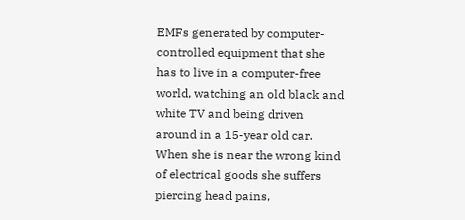EMFs generated by computer-controlled equipment that she has to live in a computer-free world, watching an old black and white TV and being driven around in a 15-year old car. When she is near the wrong kind of electrical goods she suffers piercing head pains,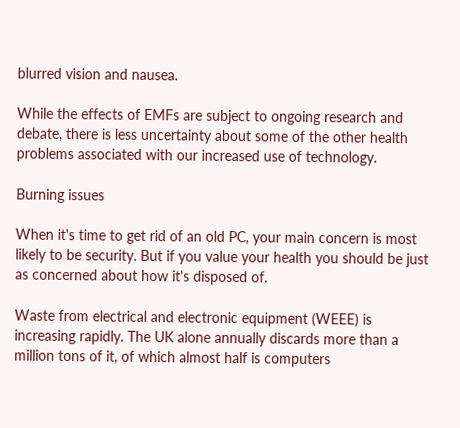blurred vision and nausea.

While the effects of EMFs are subject to ongoing research and debate, there is less uncertainty about some of the other health problems associated with our increased use of technology.

Burning issues

When it's time to get rid of an old PC, your main concern is most likely to be security. But if you value your health you should be just as concerned about how it's disposed of.

Waste from electrical and electronic equipment (WEEE) is increasing rapidly. The UK alone annually discards more than a million tons of it, of which almost half is computers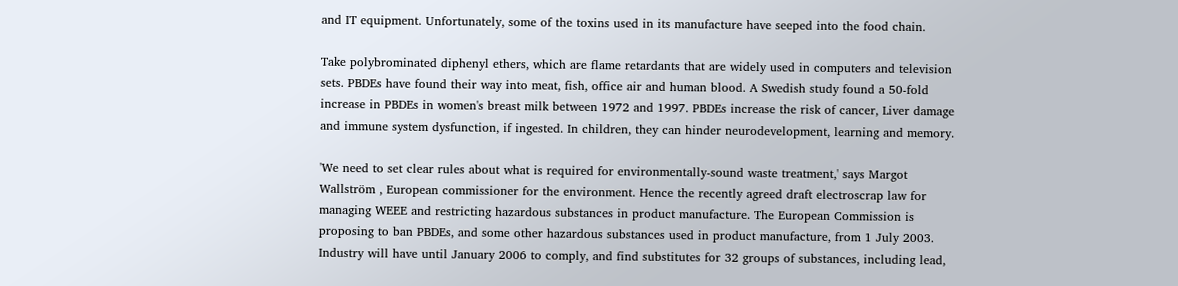and IT equipment. Unfortunately, some of the toxins used in its manufacture have seeped into the food chain.

Take polybrominated diphenyl ethers, which are flame retardants that are widely used in computers and television sets. PBDEs have found their way into meat, fish, office air and human blood. A Swedish study found a 50-fold increase in PBDEs in women's breast milk between 1972 and 1997. PBDEs increase the risk of cancer, Liver damage and immune system dysfunction, if ingested. In children, they can hinder neurodevelopment, learning and memory.

'We need to set clear rules about what is required for environmentally-sound waste treatment,' says Margot Wallström , European commissioner for the environment. Hence the recently agreed draft electroscrap law for managing WEEE and restricting hazardous substances in product manufacture. The European Commission is proposing to ban PBDEs, and some other hazardous substances used in product manufacture, from 1 July 2003. Industry will have until January 2006 to comply, and find substitutes for 32 groups of substances, including lead,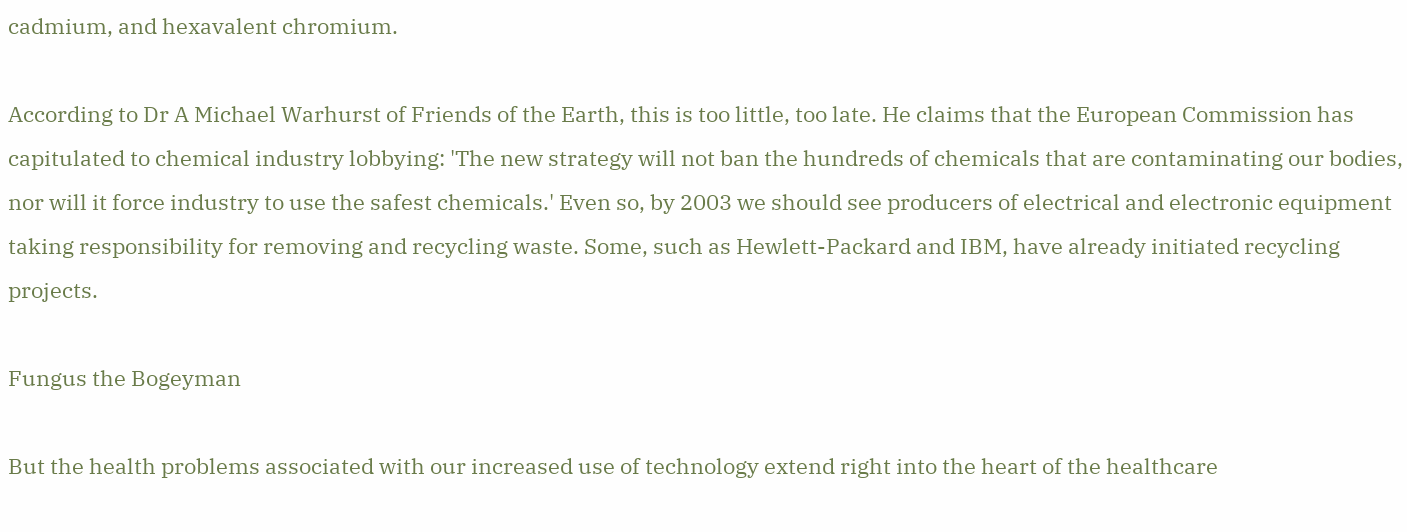cadmium, and hexavalent chromium.

According to Dr A Michael Warhurst of Friends of the Earth, this is too little, too late. He claims that the European Commission has capitulated to chemical industry lobbying: 'The new strategy will not ban the hundreds of chemicals that are contaminating our bodies, nor will it force industry to use the safest chemicals.' Even so, by 2003 we should see producers of electrical and electronic equipment taking responsibility for removing and recycling waste. Some, such as Hewlett-Packard and IBM, have already initiated recycling projects.

Fungus the Bogeyman

But the health problems associated with our increased use of technology extend right into the heart of the healthcare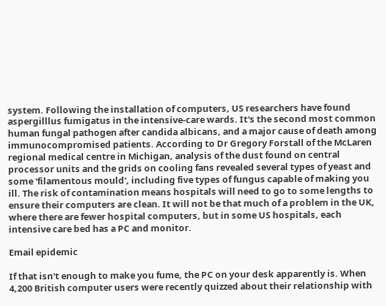system. Following the installation of computers, US researchers have found aspergilllus fumigatus in the intensive-care wards. It's the second most common human fungal pathogen after candida albicans, and a major cause of death among immunocompromised patients. According to Dr Gregory Forstall of the McLaren regional medical centre in Michigan, analysis of the dust found on central processor units and the grids on cooling fans revealed several types of yeast and some 'filamentous mould', including five types of fungus capable of making you ill. The risk of contamination means hospitals will need to go to some lengths to ensure their computers are clean. It will not be that much of a problem in the UK, where there are fewer hospital computers, but in some US hospitals, each intensive care bed has a PC and monitor.

Email epidemic

If that isn't enough to make you fume, the PC on your desk apparently is. When 4,200 British computer users were recently quizzed about their relationship with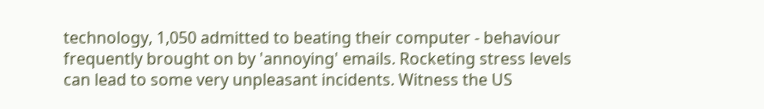technology, 1,050 admitted to beating their computer - behaviour frequently brought on by 'annoying' emails. Rocketing stress levels can lead to some very unpleasant incidents. Witness the US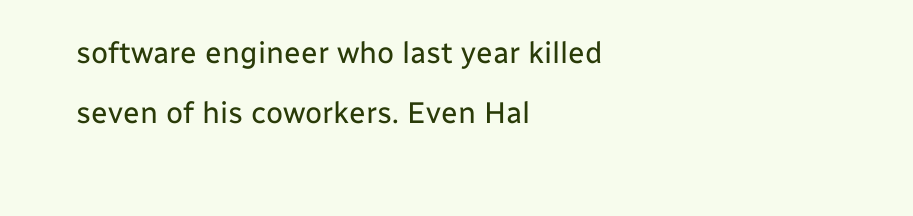software engineer who last year killed seven of his coworkers. Even Hal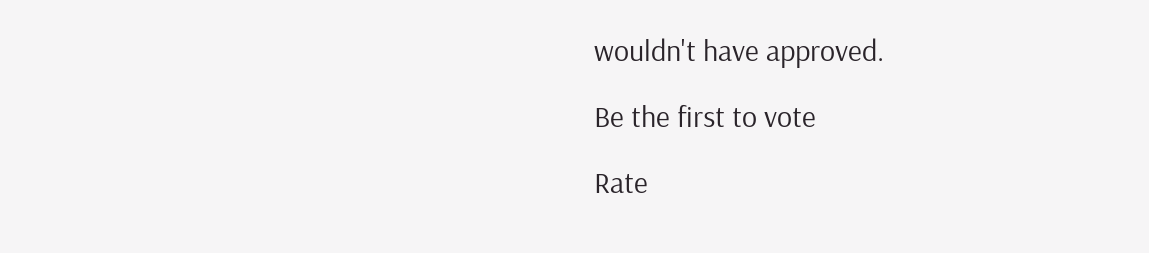wouldn't have approved.

Be the first to vote

Rate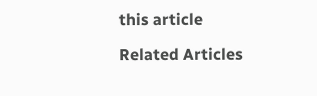this article

Related Articles